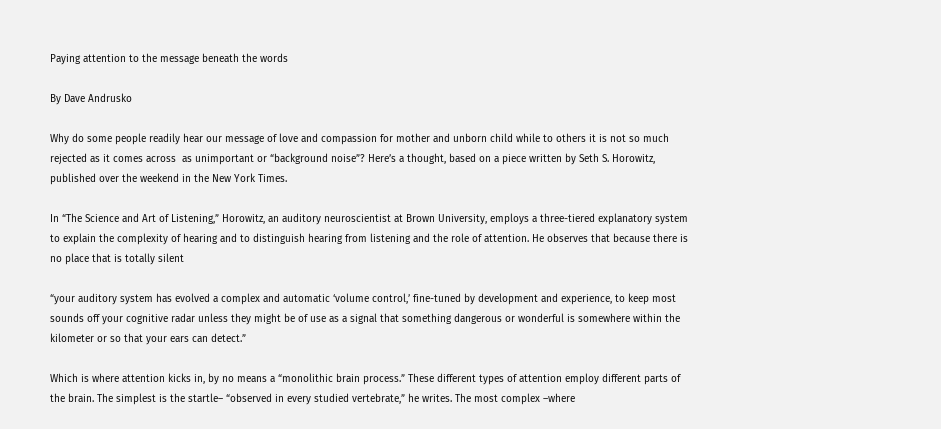Paying attention to the message beneath the words

By Dave Andrusko

Why do some people readily hear our message of love and compassion for mother and unborn child while to others it is not so much rejected as it comes across  as unimportant or “background noise”? Here’s a thought, based on a piece written by Seth S. Horowitz, published over the weekend in the New York Times.

In “The Science and Art of Listening,” Horowitz, an auditory neuroscientist at Brown University, employs a three-tiered explanatory system to explain the complexity of hearing and to distinguish hearing from listening and the role of attention. He observes that because there is no place that is totally silent

“your auditory system has evolved a complex and automatic ‘volume control,’ fine-tuned by development and experience, to keep most sounds off your cognitive radar unless they might be of use as a signal that something dangerous or wonderful is somewhere within the kilometer or so that your ears can detect.”

Which is where attention kicks in, by no means a “monolithic brain process.” These different types of attention employ different parts of the brain. The simplest is the startle– “observed in every studied vertebrate,” he writes. The most complex –where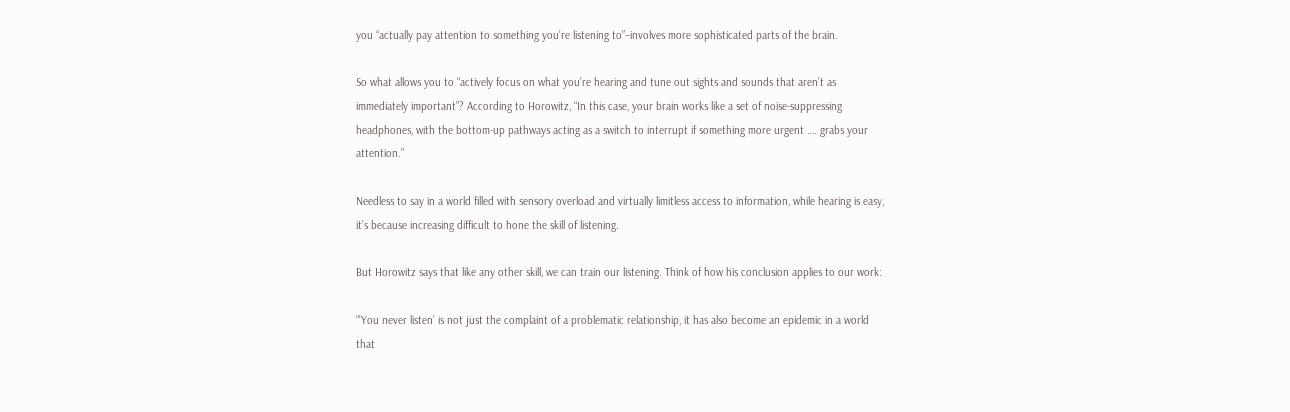you “actually pay attention to something you’re listening to”–involves more sophisticated parts of the brain.

So what allows you to “actively focus on what you’re hearing and tune out sights and sounds that aren’t as immediately important”? According to Horowitz, “In this case, your brain works like a set of noise-suppressing headphones, with the bottom-up pathways acting as a switch to interrupt if something more urgent …. grabs your attention.”

Needless to say in a world filled with sensory overload and virtually limitless access to information, while hearing is easy, it’s because increasing difficult to hone the skill of listening.

But Horowitz says that like any other skill, we can train our listening. Think of how his conclusion applies to our work:

“’You never listen’ is not just the complaint of a problematic relationship, it has also become an epidemic in a world that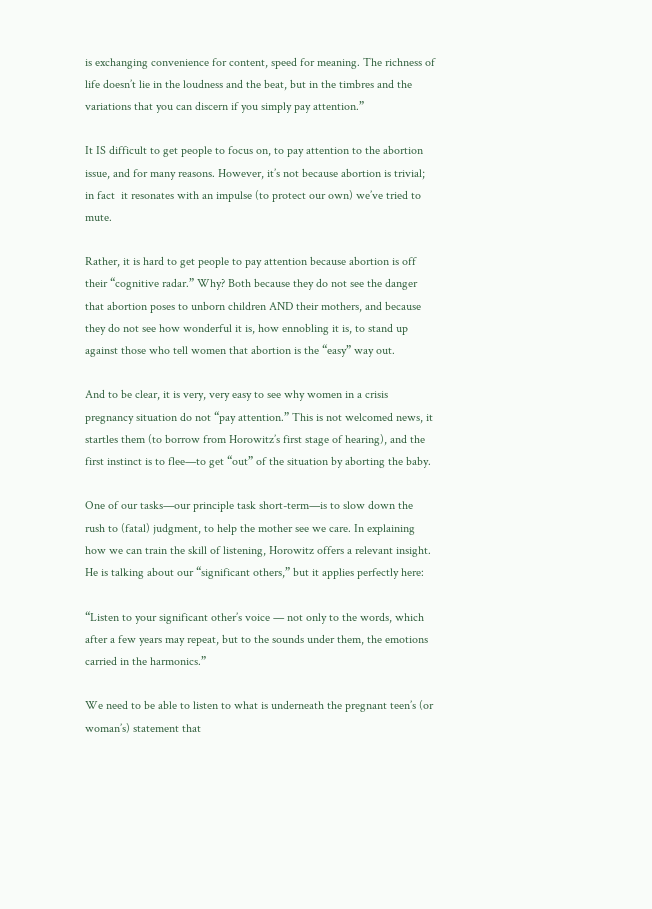is exchanging convenience for content, speed for meaning. The richness of life doesn’t lie in the loudness and the beat, but in the timbres and the variations that you can discern if you simply pay attention.”

It IS difficult to get people to focus on, to pay attention to the abortion issue, and for many reasons. However, it’s not because abortion is trivial; in fact  it resonates with an impulse (to protect our own) we’ve tried to mute.

Rather, it is hard to get people to pay attention because abortion is off their “cognitive radar.” Why? Both because they do not see the danger that abortion poses to unborn children AND their mothers, and because they do not see how wonderful it is, how ennobling it is, to stand up against those who tell women that abortion is the “easy” way out.

And to be clear, it is very, very easy to see why women in a crisis pregnancy situation do not “pay attention.” This is not welcomed news, it startles them (to borrow from Horowitz’s first stage of hearing), and the first instinct is to flee—to get “out” of the situation by aborting the baby.

One of our tasks—our principle task short-term—is to slow down the rush to (fatal) judgment, to help the mother see we care. In explaining how we can train the skill of listening, Horowitz offers a relevant insight. He is talking about our “significant others,” but it applies perfectly here:

“Listen to your significant other’s voice — not only to the words, which after a few years may repeat, but to the sounds under them, the emotions carried in the harmonics.”

We need to be able to listen to what is underneath the pregnant teen’s (or woman’s) statement that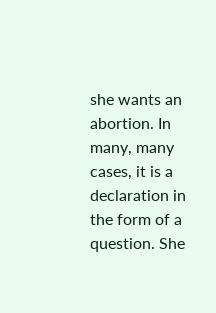she wants an abortion. In many, many cases, it is a declaration in the form of a question. She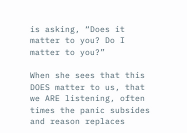is asking, “Does it matter to you? Do I matter to you?”

When she sees that this DOES matter to us, that we ARE listening, often times the panic subsides and reason replaces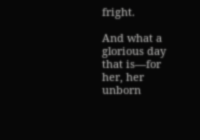fright.

And what a glorious day that is—for her, her unborn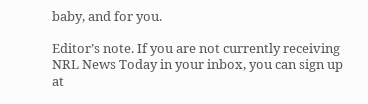baby, and for you.

Editor’s note. If you are not currently receiving NRL News Today in your inbox, you can sign up at